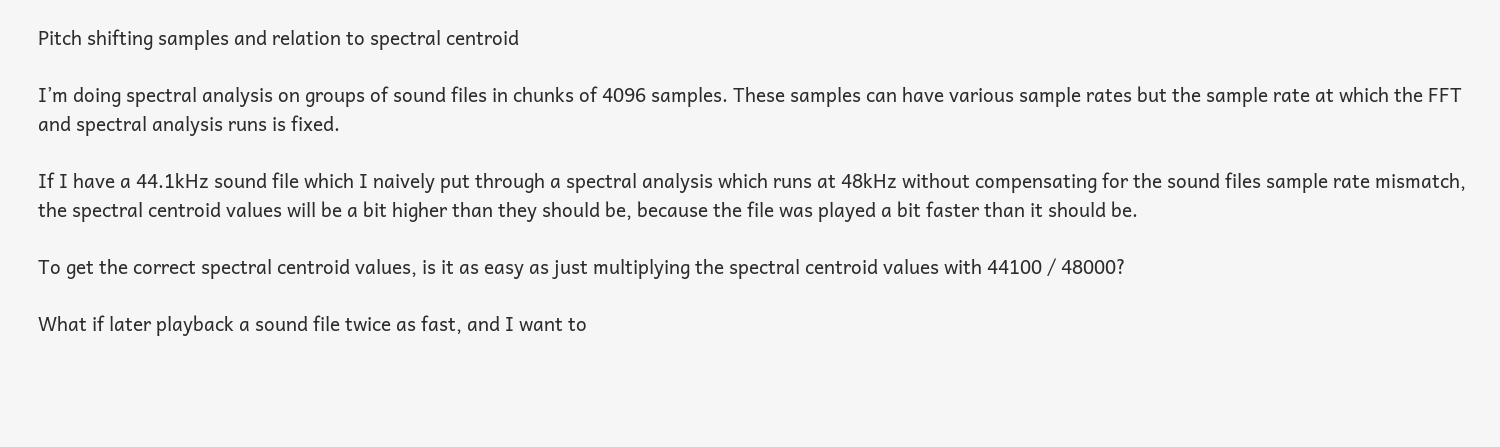Pitch shifting samples and relation to spectral centroid

I’m doing spectral analysis on groups of sound files in chunks of 4096 samples. These samples can have various sample rates but the sample rate at which the FFT and spectral analysis runs is fixed.

If I have a 44.1kHz sound file which I naively put through a spectral analysis which runs at 48kHz without compensating for the sound files sample rate mismatch, the spectral centroid values will be a bit higher than they should be, because the file was played a bit faster than it should be.

To get the correct spectral centroid values, is it as easy as just multiplying the spectral centroid values with 44100 / 48000?

What if later playback a sound file twice as fast, and I want to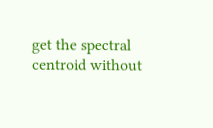get the spectral centroid without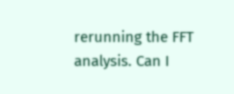rerunning the FFT analysis. Can I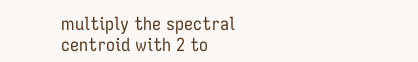multiply the spectral centroid with 2 to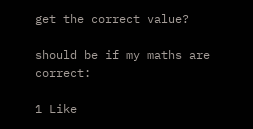get the correct value?

should be if my maths are correct:

1 Like